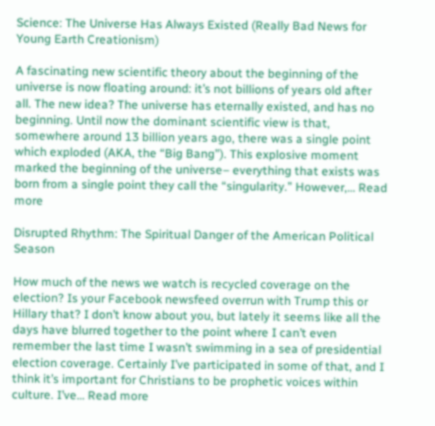Science: The Universe Has Always Existed (Really Bad News for Young Earth Creationism)

A fascinating new scientific theory about the beginning of the universe is now floating around: it’s not billions of years old after all. The new idea? The universe has eternally existed, and has no beginning. Until now the dominant scientific view is that, somewhere around 13 billion years ago, there was a single point which exploded (AKA, the “Big Bang”). This explosive moment marked the beginning of the universe– everything that exists was born from a single point they call the “singularity.” However,… Read more

Disrupted Rhythm: The Spiritual Danger of the American Political Season

How much of the news we watch is recycled coverage on the election? Is your Facebook newsfeed overrun with Trump this or Hillary that? I don’t know about you, but lately it seems like all the days have blurred together to the point where I can’t even remember the last time I wasn’t swimming in a sea of presidential election coverage. Certainly I’ve participated in some of that, and I think it’s important for Christians to be prophetic voices within culture. I’ve… Read more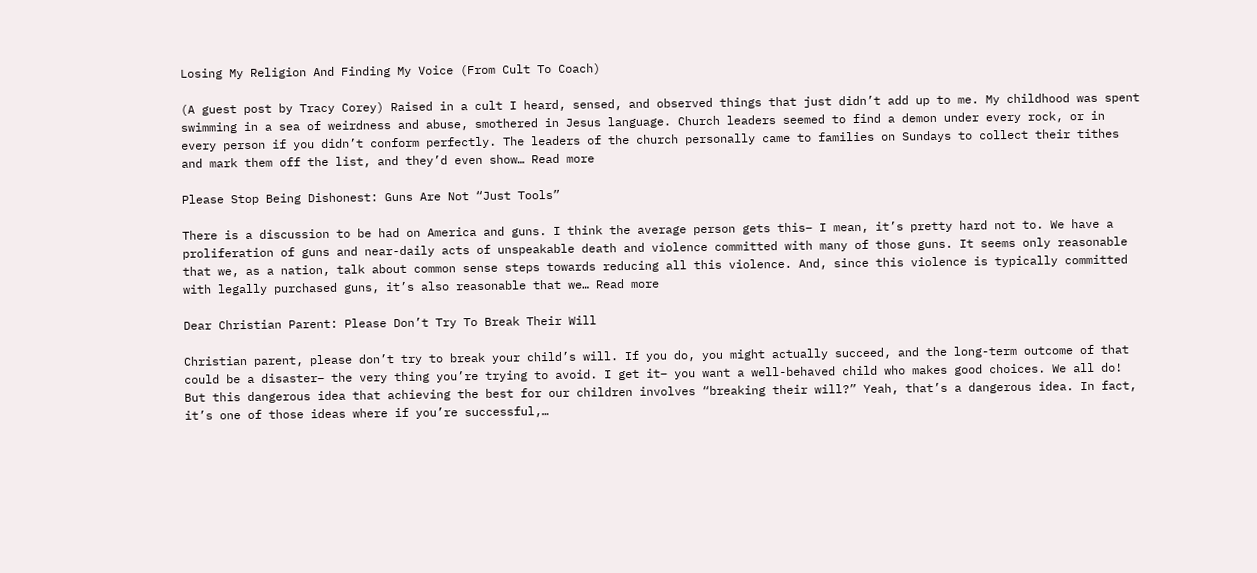Losing My Religion And Finding My Voice (From Cult To Coach)

(A guest post by Tracy Corey) Raised in a cult I heard, sensed, and observed things that just didn’t add up to me. My childhood was spent swimming in a sea of weirdness and abuse, smothered in Jesus language. Church leaders seemed to find a demon under every rock, or in every person if you didn’t conform perfectly. The leaders of the church personally came to families on Sundays to collect their tithes and mark them off the list, and they’d even show… Read more

Please Stop Being Dishonest: Guns Are Not “Just Tools”

There is a discussion to be had on America and guns. I think the average person gets this– I mean, it’s pretty hard not to. We have a proliferation of guns and near-daily acts of unspeakable death and violence committed with many of those guns. It seems only reasonable that we, as a nation, talk about common sense steps towards reducing all this violence. And, since this violence is typically committed with legally purchased guns, it’s also reasonable that we… Read more

Dear Christian Parent: Please Don’t Try To Break Their Will

Christian parent, please don’t try to break your child’s will. If you do, you might actually succeed, and the long-term outcome of that could be a disaster– the very thing you’re trying to avoid. I get it– you want a well-behaved child who makes good choices. We all do! But this dangerous idea that achieving the best for our children involves “breaking their will?” Yeah, that’s a dangerous idea. In fact, it’s one of those ideas where if you’re successful,…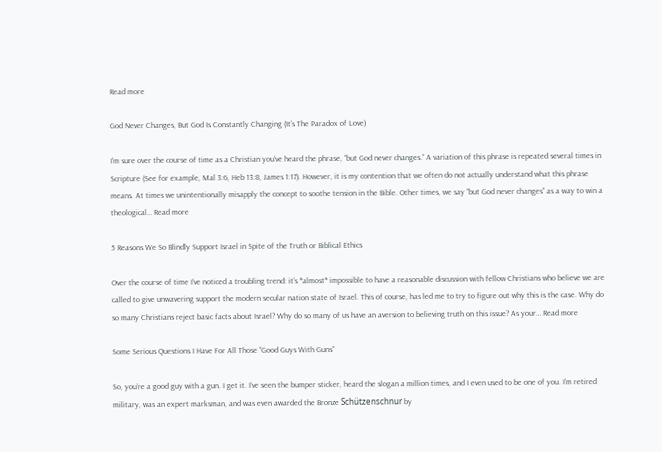Read more

God Never Changes, But God Is Constantly Changing (It’s The Paradox of Love)

I’m sure over the course of time as a Christian you’ve heard the phrase, “but God never changes.” A variation of this phrase is repeated several times in Scripture (See for example, Mal 3:6, Heb 13:8, James 1:17). However, it is my contention that we often do not actually understand what this phrase means. At times we unintentionally misapply the concept to soothe tension in the Bible. Other times, we say “but God never changes” as a way to win a theological… Read more

5 Reasons We So Blindly Support Israel in Spite of the Truth or Biblical Ethics

Over the course of time I’ve noticed a troubling trend: it’s *almost* impossible to have a reasonable discussion with fellow Christians who believe we are called to give unwavering support the modern secular nation state of Israel. This of course, has led me to try to figure out why this is the case. Why do so many Christians reject basic facts about Israel? Why do so many of us have an aversion to believing truth on this issue? As your… Read more

Some Serious Questions I Have For All Those “Good Guys With Guns”

So, you’re a good guy with a gun. I get it. I’ve seen the bumper sticker, heard the slogan a million times, and I even used to be one of you. I’m retired military, was an expert marksman, and was even awarded the Bronze Schützenschnur by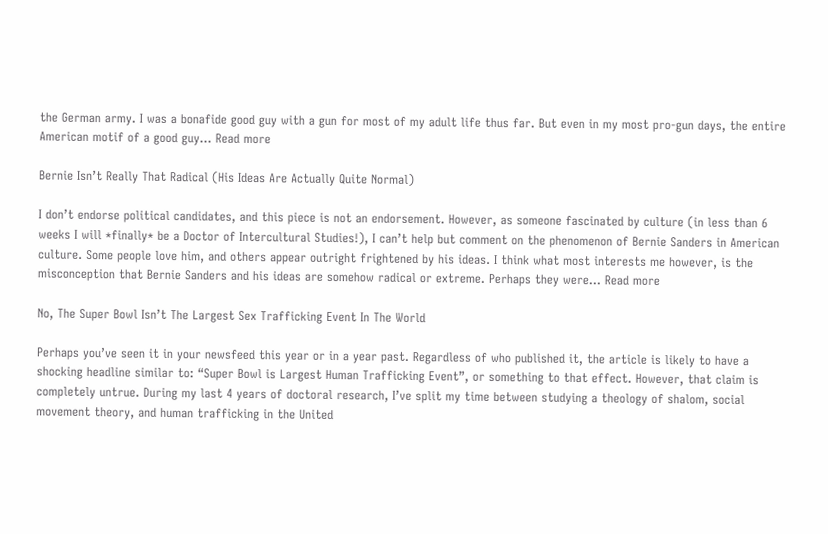the German army. I was a bonafide good guy with a gun for most of my adult life thus far. But even in my most pro-gun days, the entire American motif of a good guy… Read more

Bernie Isn’t Really That Radical (His Ideas Are Actually Quite Normal)

I don’t endorse political candidates, and this piece is not an endorsement. However, as someone fascinated by culture (in less than 6 weeks I will *finally* be a Doctor of Intercultural Studies!), I can’t help but comment on the phenomenon of Bernie Sanders in American culture. Some people love him, and others appear outright frightened by his ideas. I think what most interests me however, is the misconception that Bernie Sanders and his ideas are somehow radical or extreme. Perhaps they were… Read more

No, The Super Bowl Isn’t The Largest Sex Trafficking Event In The World

Perhaps you’ve seen it in your newsfeed this year or in a year past. Regardless of who published it, the article is likely to have a shocking headline similar to: “Super Bowl is Largest Human Trafficking Event”, or something to that effect. However, that claim is completely untrue. During my last 4 years of doctoral research, I’ve split my time between studying a theology of shalom, social movement theory, and human trafficking in the United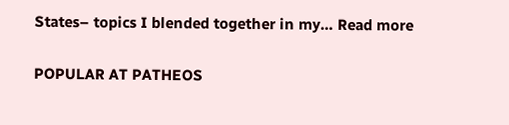States– topics I blended together in my… Read more

POPULAR AT PATHEOS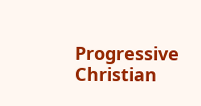Progressive Christian